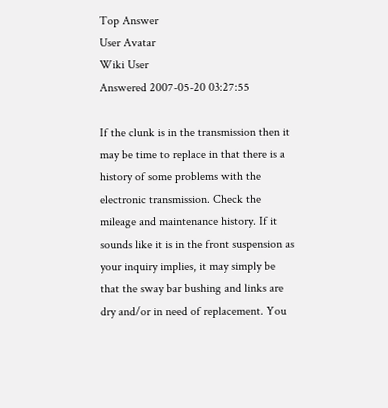Top Answer
User Avatar
Wiki User
Answered 2007-05-20 03:27:55

If the clunk is in the transmission then it may be time to replace in that there is a history of some problems with the electronic transmission. Check the mileage and maintenance history. If it sounds like it is in the front suspension as your inquiry implies, it may simply be that the sway bar bushing and links are dry and/or in need of replacement. You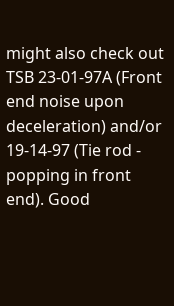might also check out TSB 23-01-97A (Front end noise upon deceleration) and/or 19-14-97 (Tie rod - popping in front end). Good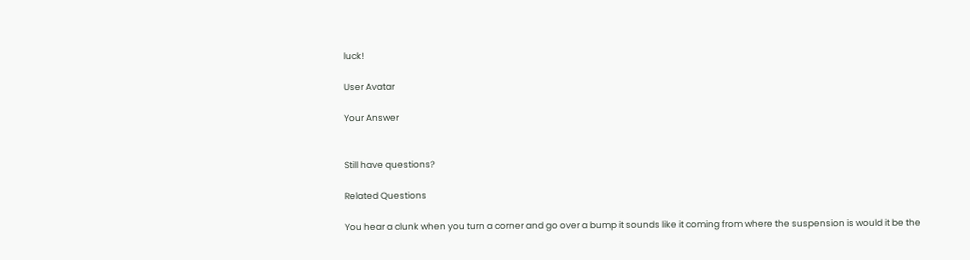luck!

User Avatar

Your Answer


Still have questions?

Related Questions

You hear a clunk when you turn a corner and go over a bump it sounds like it coming from where the suspension is would it be the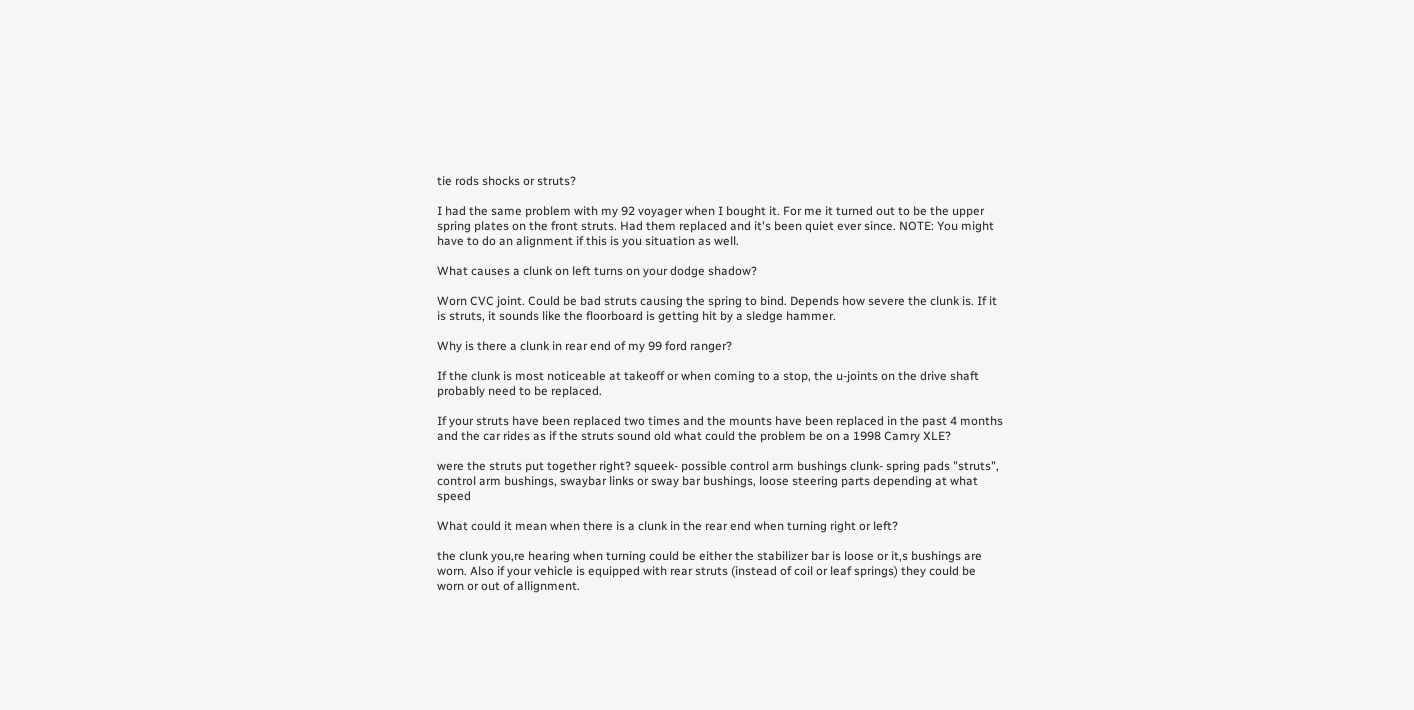tie rods shocks or struts?

I had the same problem with my 92 voyager when I bought it. For me it turned out to be the upper spring plates on the front struts. Had them replaced and it's been quiet ever since. NOTE: You might have to do an alignment if this is you situation as well.

What causes a clunk on left turns on your dodge shadow?

Worn CVC joint. Could be bad struts causing the spring to bind. Depends how severe the clunk is. If it is struts, it sounds like the floorboard is getting hit by a sledge hammer.

Why is there a clunk in rear end of my 99 ford ranger?

If the clunk is most noticeable at takeoff or when coming to a stop, the u-joints on the drive shaft probably need to be replaced.

If your struts have been replaced two times and the mounts have been replaced in the past 4 months and the car rides as if the struts sound old what could the problem be on a 1998 Camry XLE?

were the struts put together right? squeek- possible control arm bushings clunk- spring pads "struts", control arm bushings, swaybar links or sway bar bushings, loose steering parts depending at what speed

What could it mean when there is a clunk in the rear end when turning right or left?

the clunk you,re hearing when turning could be either the stabilizer bar is loose or it,s bushings are worn. Also if your vehicle is equipped with rear struts (instead of coil or leaf springs) they could be worn or out of allignment.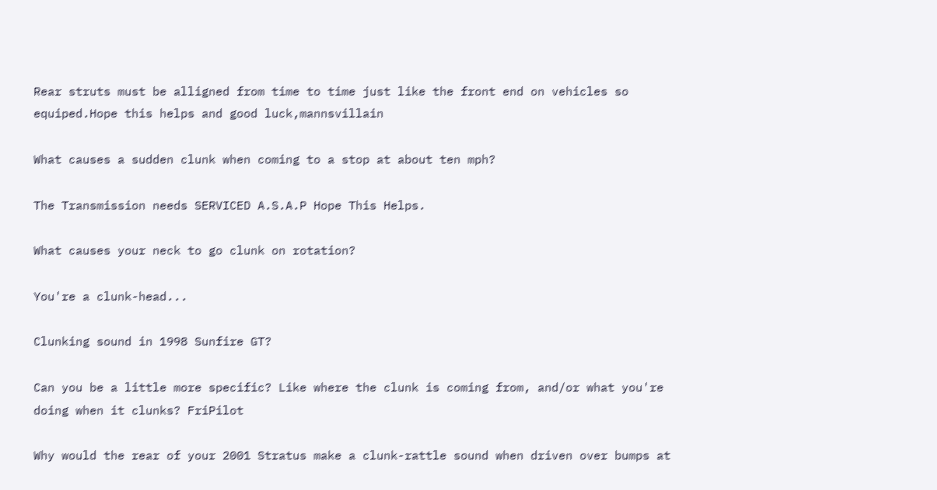Rear struts must be alligned from time to time just like the front end on vehicles so equiped.Hope this helps and good luck,mannsvillain

What causes a sudden clunk when coming to a stop at about ten mph?

The Transmission needs SERVICED A.S.A.P Hope This Helps.

What causes your neck to go clunk on rotation?

You're a clunk-head...

Clunking sound in 1998 Sunfire GT?

Can you be a little more specific? Like where the clunk is coming from, and/or what you're doing when it clunks? FriPilot

Why would the rear of your 2001 Stratus make a clunk-rattle sound when driven over bumps at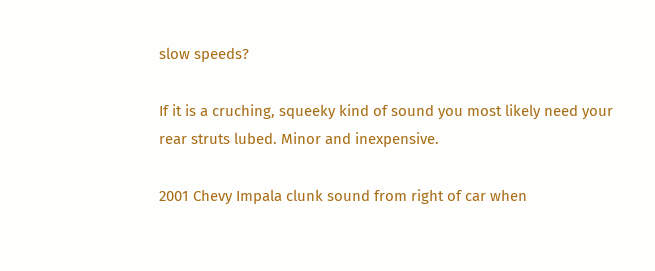slow speeds?

If it is a cruching, squeeky kind of sound you most likely need your rear struts lubed. Minor and inexpensive.

2001 Chevy Impala clunk sound from right of car when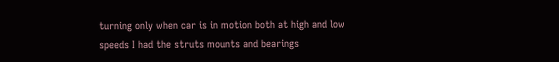turning only when car is in motion both at high and low speeds I had the struts mounts and bearings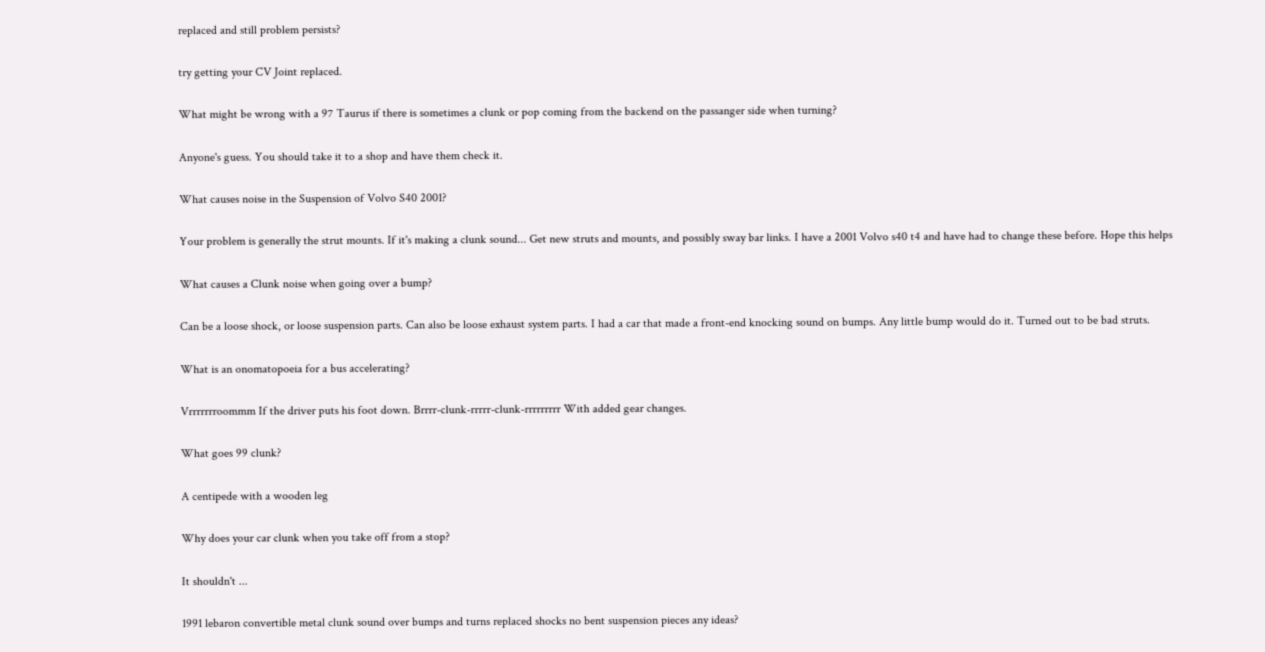replaced and still problem persists?

try getting your CV Joint replaced.

What might be wrong with a 97 Taurus if there is sometimes a clunk or pop coming from the backend on the passanger side when turning?

Anyone's guess. You should take it to a shop and have them check it.

What causes noise in the Suspension of Volvo S40 2001?

Your problem is generally the strut mounts. If it's making a clunk sound... Get new struts and mounts, and possibly sway bar links. I have a 2001 Volvo s40 t4 and have had to change these before. Hope this helps

What causes a Clunk noise when going over a bump?

Can be a loose shock, or loose suspension parts. Can also be loose exhaust system parts. I had a car that made a front-end knocking sound on bumps. Any little bump would do it. Turned out to be bad struts.

What is an onomatopoeia for a bus accelerating?

Vrrrrrrroommm If the driver puts his foot down. Brrrr-clunk-rrrrr-clunk-rrrrrrrrr With added gear changes.

What goes 99 clunk?

A centipede with a wooden leg

Why does your car clunk when you take off from a stop?

It shouldn't ...

1991 lebaron convertible metal clunk sound over bumps and turns replaced shocks no bent suspension pieces any ideas?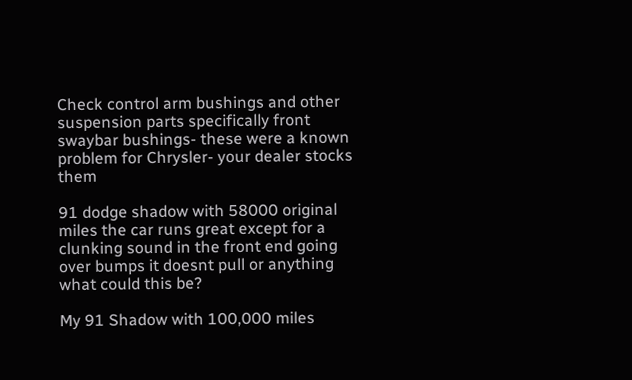Check control arm bushings and other suspension parts specifically front swaybar bushings- these were a known problem for Chrysler- your dealer stocks them

91 dodge shadow with 58000 original miles the car runs great except for a clunking sound in the front end going over bumps it doesnt pull or anything what could this be?

My 91 Shadow with 100,000 miles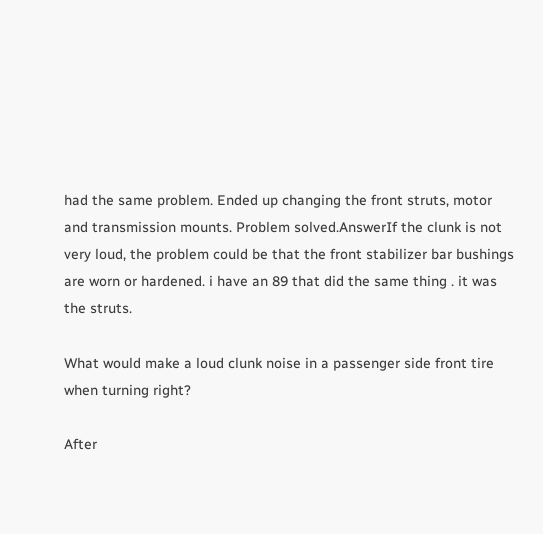had the same problem. Ended up changing the front struts, motor and transmission mounts. Problem solved.AnswerIf the clunk is not very loud, the problem could be that the front stabilizer bar bushings are worn or hardened. i have an 89 that did the same thing . it was the struts.

What would make a loud clunk noise in a passenger side front tire when turning right?

After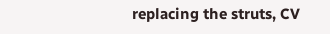replacing the struts, CV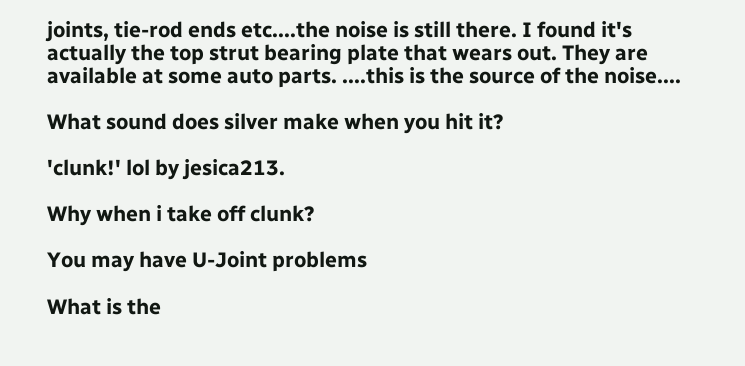joints, tie-rod ends etc....the noise is still there. I found it's actually the top strut bearing plate that wears out. They are available at some auto parts. ....this is the source of the noise....

What sound does silver make when you hit it?

'clunk!' lol by jesica213.

Why when i take off clunk?

You may have U-Joint problems

What is the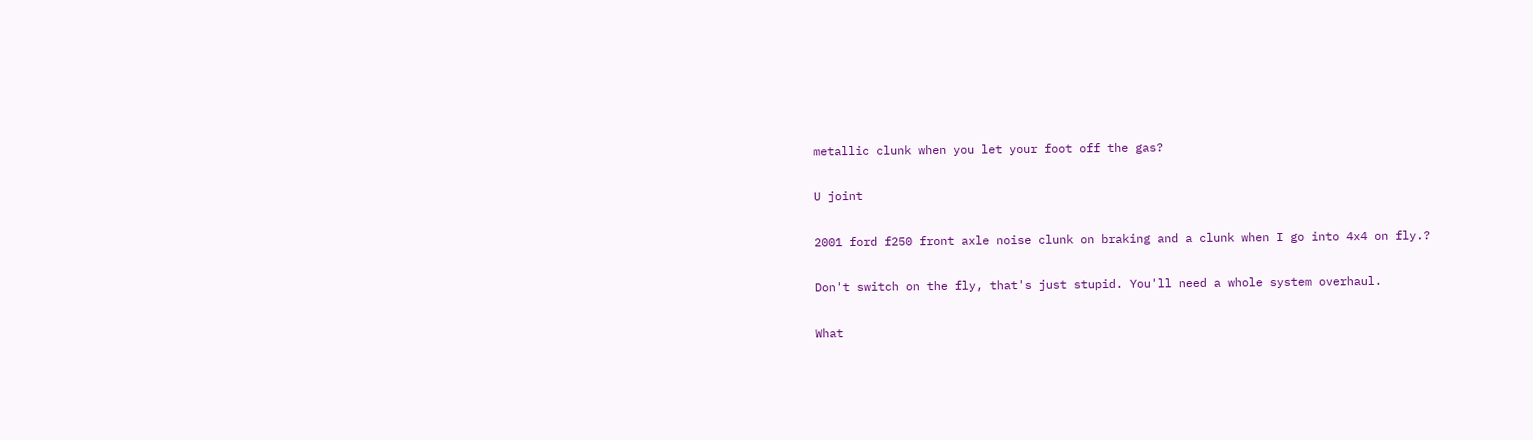metallic clunk when you let your foot off the gas?

U joint

2001 ford f250 front axle noise clunk on braking and a clunk when I go into 4x4 on fly.?

Don't switch on the fly, that's just stupid. You'll need a whole system overhaul.

What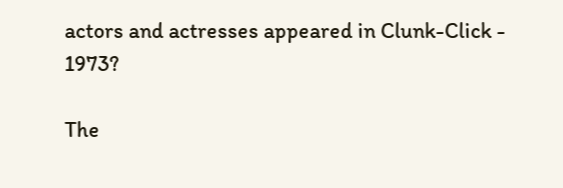actors and actresses appeared in Clunk-Click - 1973?

The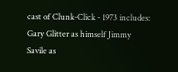cast of Clunk-Click - 1973 includes: Gary Glitter as himself Jimmy Savile as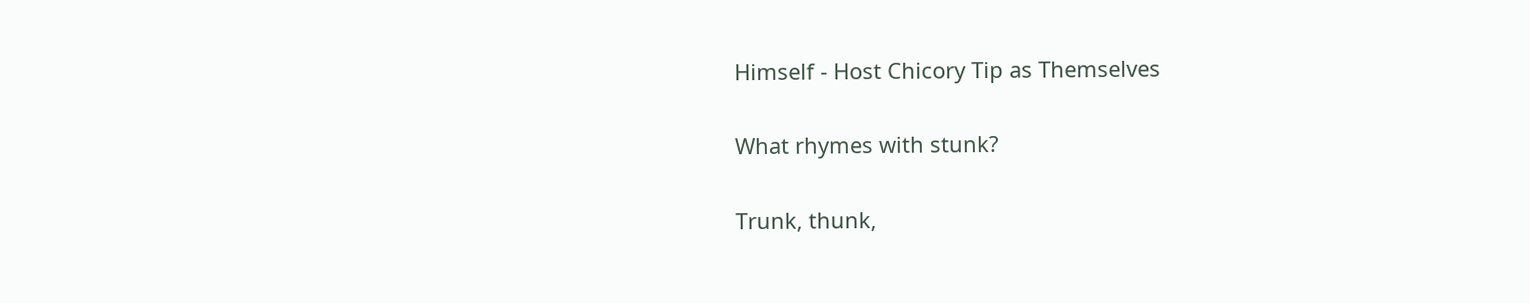Himself - Host Chicory Tip as Themselves

What rhymes with stunk?

Trunk, thunk,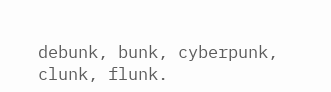debunk, bunk, cyberpunk, clunk, flunk.